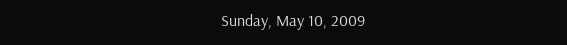Sunday, May 10, 2009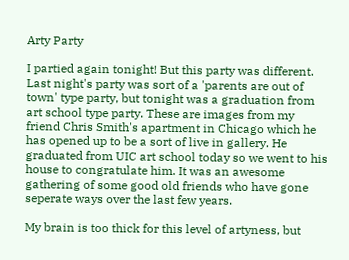Arty Party

I partied again tonight! But this party was different. Last night's party was sort of a 'parents are out of town' type party, but tonight was a graduation from art school type party. These are images from my friend Chris Smith's apartment in Chicago which he has opened up to be a sort of live in gallery. He graduated from UIC art school today so we went to his house to congratulate him. It was an awesome gathering of some good old friends who have gone seperate ways over the last few years.

My brain is too thick for this level of artyness, but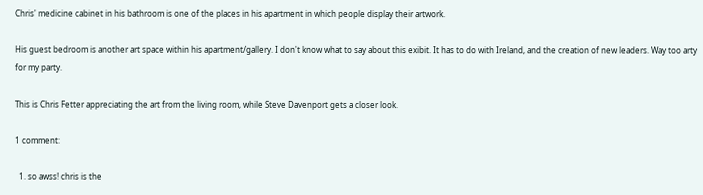Chris' medicine cabinet in his bathroom is one of the places in his apartment in which people display their artwork.

His guest bedroom is another art space within his apartment/gallery. I don't know what to say about this exibit. It has to do with Ireland, and the creation of new leaders. Way too arty for my party.

This is Chris Fetter appreciating the art from the living room, while Steve Davenport gets a closer look.

1 comment:

  1. so awss! chris is the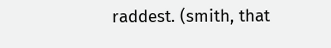raddest. (smith, that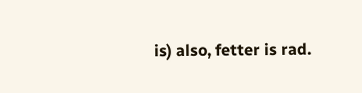is) also, fetter is rad.